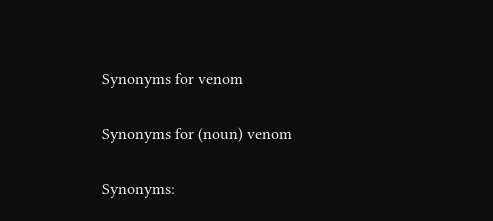Synonyms for venom

Synonyms for (noun) venom

Synonyms: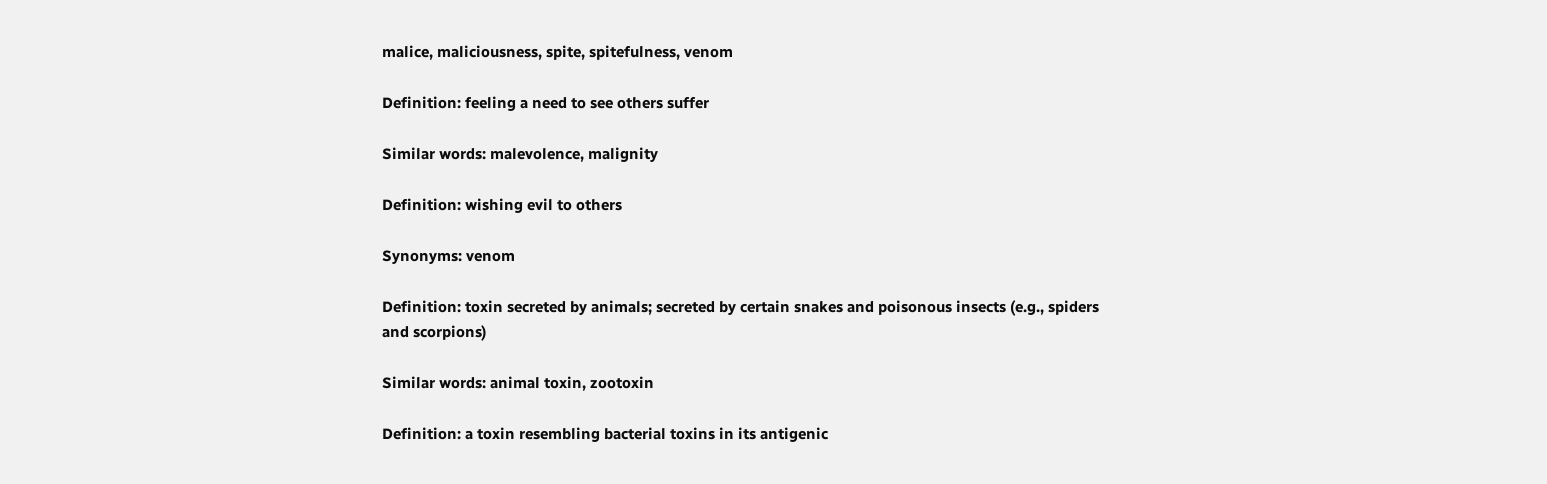malice, maliciousness, spite, spitefulness, venom

Definition: feeling a need to see others suffer

Similar words: malevolence, malignity

Definition: wishing evil to others

Synonyms: venom

Definition: toxin secreted by animals; secreted by certain snakes and poisonous insects (e.g., spiders and scorpions)

Similar words: animal toxin, zootoxin

Definition: a toxin resembling bacterial toxins in its antigenic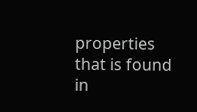properties that is found in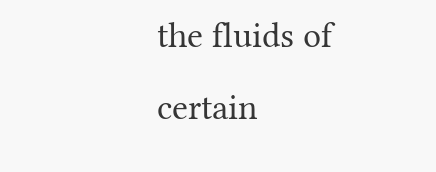the fluids of certain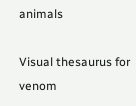animals

Visual thesaurus for venom